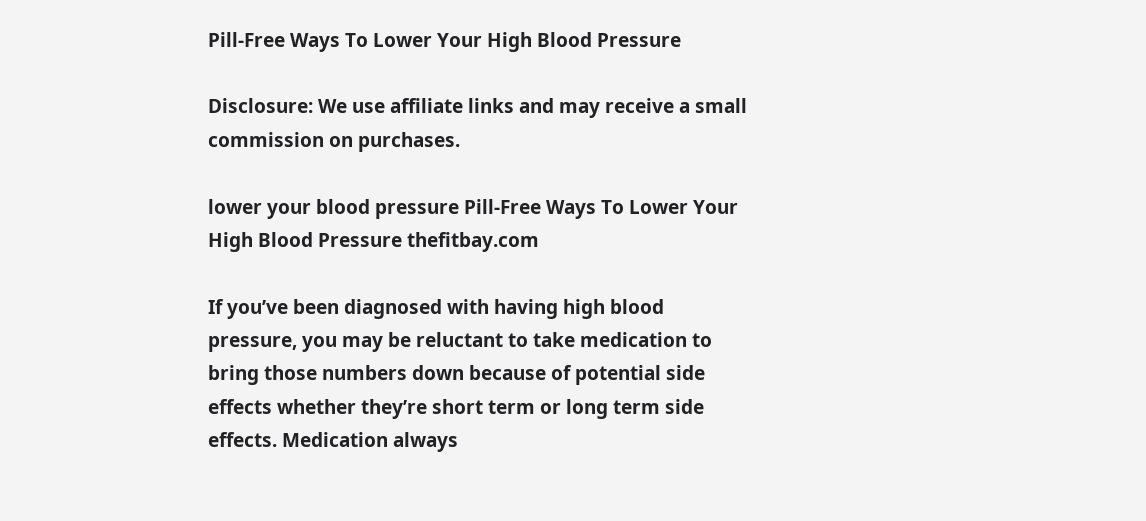Pill-Free Ways To Lower Your High Blood Pressure

Disclosure: We use affiliate links and may receive a small commission on purchases.

lower your blood pressure Pill-Free Ways To Lower Your High Blood Pressure thefitbay.com

If you’ve been diagnosed with having high blood pressure, you may be reluctant to take medication to bring those numbers down because of potential side effects whether they’re short term or long term side effects. Medication always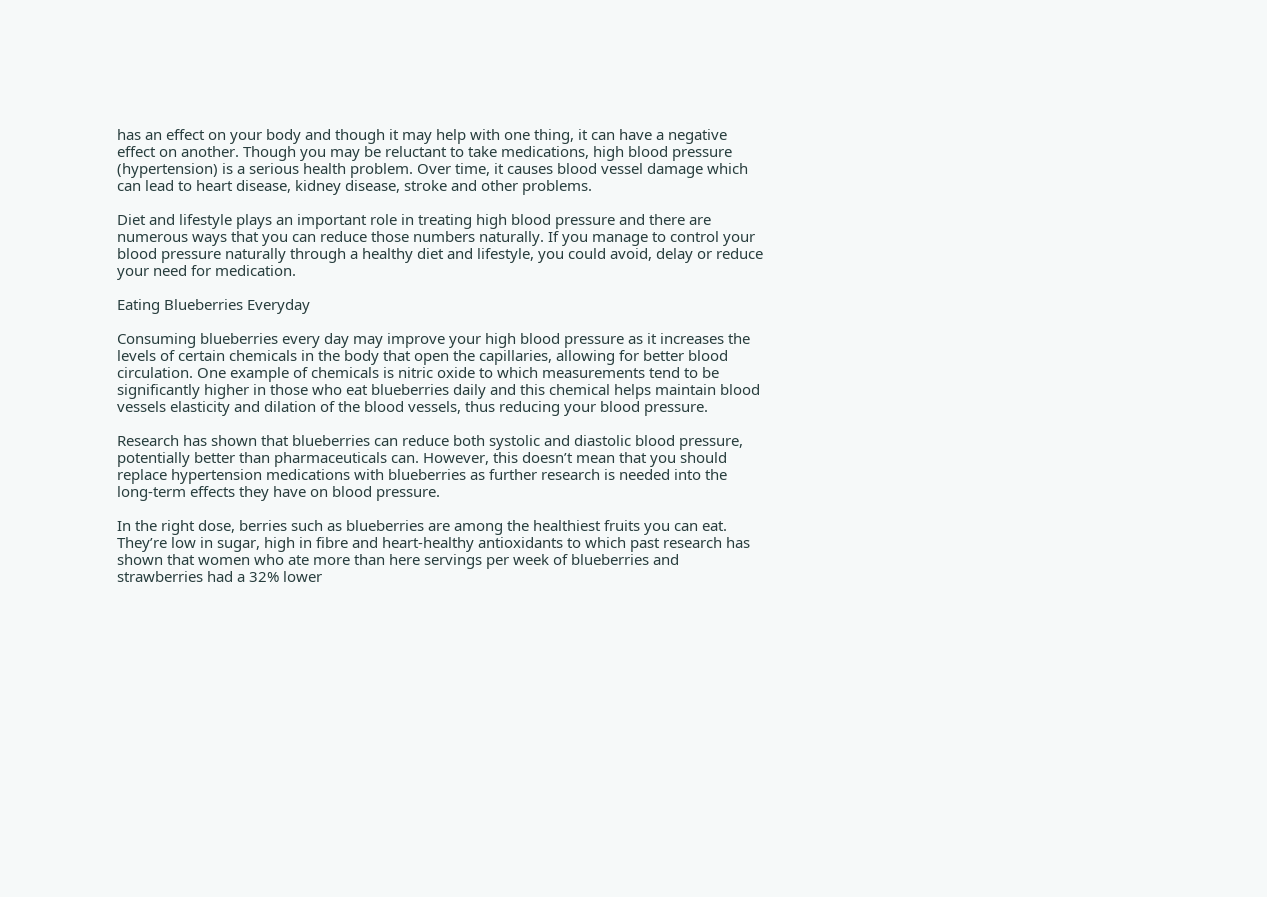has an effect on your body and though it may help with one thing, it can have a negative effect on another. Though you may be reluctant to take medications, high blood pressure (hypertension) is a serious health problem. Over time, it causes blood vessel damage which can lead to heart disease, kidney disease, stroke and other problems.

Diet and lifestyle plays an important role in treating high blood pressure and there are numerous ways that you can reduce those numbers naturally. If you manage to control your blood pressure naturally through a healthy diet and lifestyle, you could avoid, delay or reduce your need for medication.

Eating Blueberries Everyday

Consuming blueberries every day may improve your high blood pressure as it increases the levels of certain chemicals in the body that open the capillaries, allowing for better blood circulation. One example of chemicals is nitric oxide to which measurements tend to be significantly higher in those who eat blueberries daily and this chemical helps maintain blood vessels elasticity and dilation of the blood vessels, thus reducing your blood pressure.

Research has shown that blueberries can reduce both systolic and diastolic blood pressure, potentially better than pharmaceuticals can. However, this doesn’t mean that you should replace hypertension medications with blueberries as further research is needed into the long-term effects they have on blood pressure.

In the right dose, berries such as blueberries are among the healthiest fruits you can eat. They’re low in sugar, high in fibre and heart-healthy antioxidants to which past research has shown that women who ate more than here servings per week of blueberries and strawberries had a 32% lower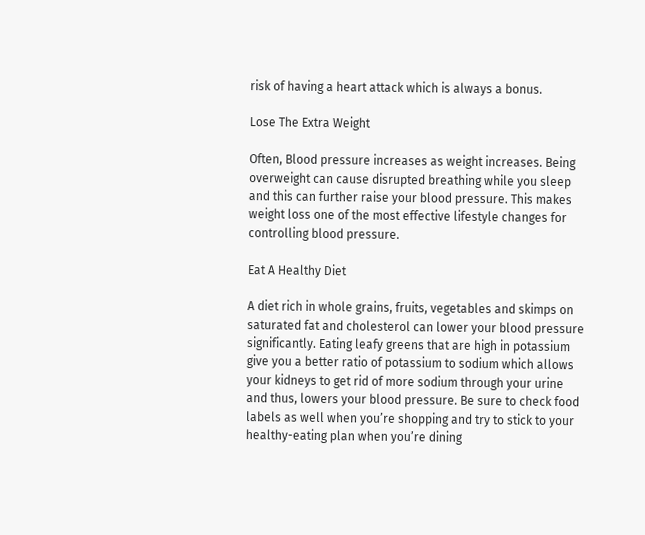risk of having a heart attack which is always a bonus.

Lose The Extra Weight

Often, Blood pressure increases as weight increases. Being overweight can cause disrupted breathing while you sleep and this can further raise your blood pressure. This makes weight loss one of the most effective lifestyle changes for controlling blood pressure.

Eat A Healthy Diet

A diet rich in whole grains, fruits, vegetables and skimps on saturated fat and cholesterol can lower your blood pressure significantly. Eating leafy greens that are high in potassium give you a better ratio of potassium to sodium which allows your kidneys to get rid of more sodium through your urine and thus, lowers your blood pressure. Be sure to check food labels as well when you’re shopping and try to stick to your healthy-eating plan when you’re dining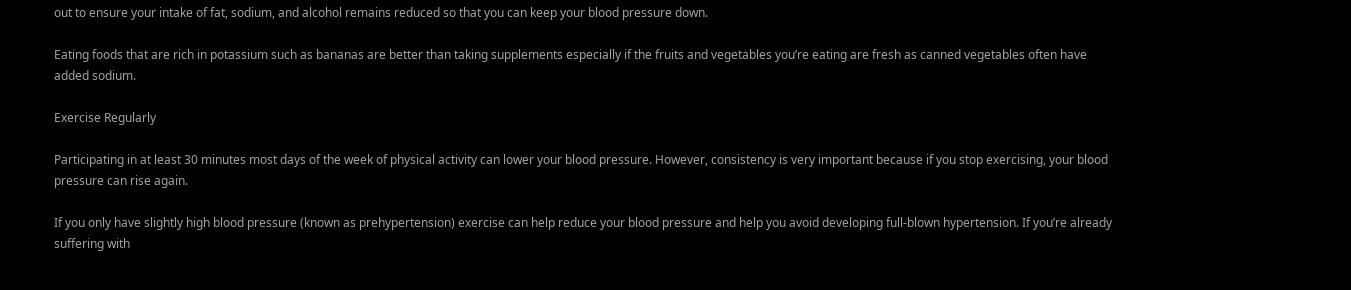out to ensure your intake of fat, sodium, and alcohol remains reduced so that you can keep your blood pressure down.

Eating foods that are rich in potassium such as bananas are better than taking supplements especially if the fruits and vegetables you’re eating are fresh as canned vegetables often have added sodium.

Exercise Regularly

Participating in at least 30 minutes most days of the week of physical activity can lower your blood pressure. However, consistency is very important because if you stop exercising, your blood pressure can rise again.

If you only have slightly high blood pressure (known as prehypertension) exercise can help reduce your blood pressure and help you avoid developing full-blown hypertension. If you’re already suffering with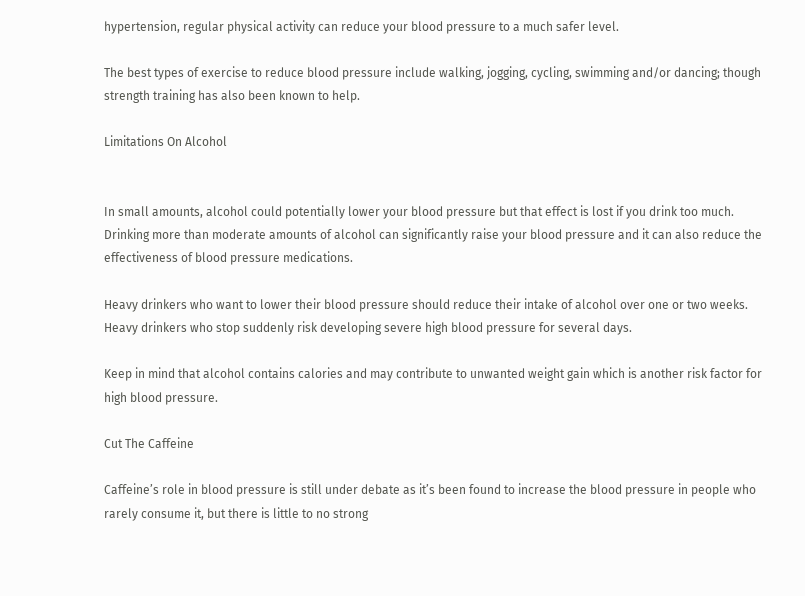hypertension, regular physical activity can reduce your blood pressure to a much safer level.

The best types of exercise to reduce blood pressure include walking, jogging, cycling, swimming and/or dancing; though strength training has also been known to help.

Limitations On Alcohol


In small amounts, alcohol could potentially lower your blood pressure but that effect is lost if you drink too much. Drinking more than moderate amounts of alcohol can significantly raise your blood pressure and it can also reduce the effectiveness of blood pressure medications.

Heavy drinkers who want to lower their blood pressure should reduce their intake of alcohol over one or two weeks. Heavy drinkers who stop suddenly risk developing severe high blood pressure for several days.

Keep in mind that alcohol contains calories and may contribute to unwanted weight gain which is another risk factor for high blood pressure.

Cut The Caffeine

Caffeine’s role in blood pressure is still under debate as it’s been found to increase the blood pressure in people who rarely consume it, but there is little to no strong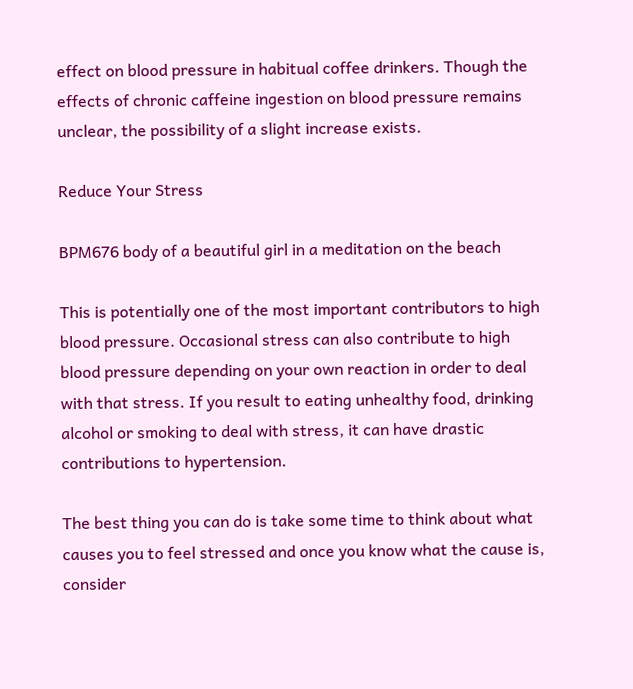effect on blood pressure in habitual coffee drinkers. Though the effects of chronic caffeine ingestion on blood pressure remains unclear, the possibility of a slight increase exists.

Reduce Your Stress

BPM676 body of a beautiful girl in a meditation on the beach

This is potentially one of the most important contributors to high blood pressure. Occasional stress can also contribute to high blood pressure depending on your own reaction in order to deal with that stress. If you result to eating unhealthy food, drinking alcohol or smoking to deal with stress, it can have drastic contributions to hypertension.

The best thing you can do is take some time to think about what causes you to feel stressed and once you know what the cause is, consider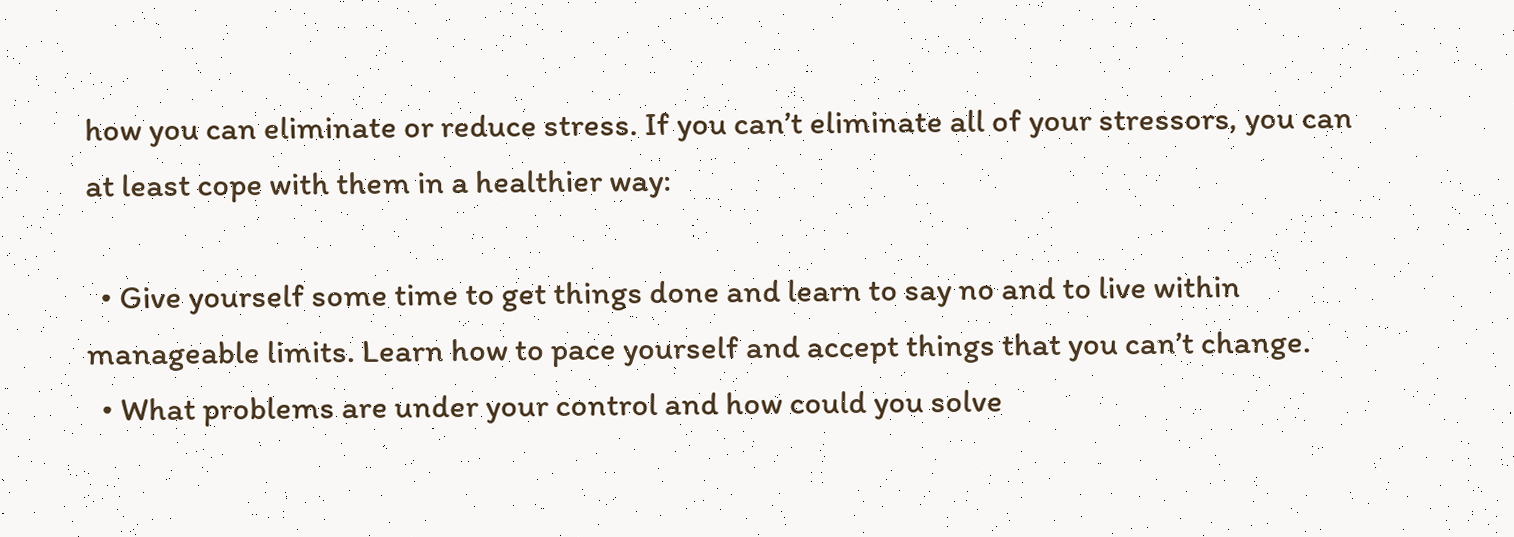how you can eliminate or reduce stress. If you can’t eliminate all of your stressors, you can at least cope with them in a healthier way:

  • Give yourself some time to get things done and learn to say no and to live within manageable limits. Learn how to pace yourself and accept things that you can’t change.
  • What problems are under your control and how could you solve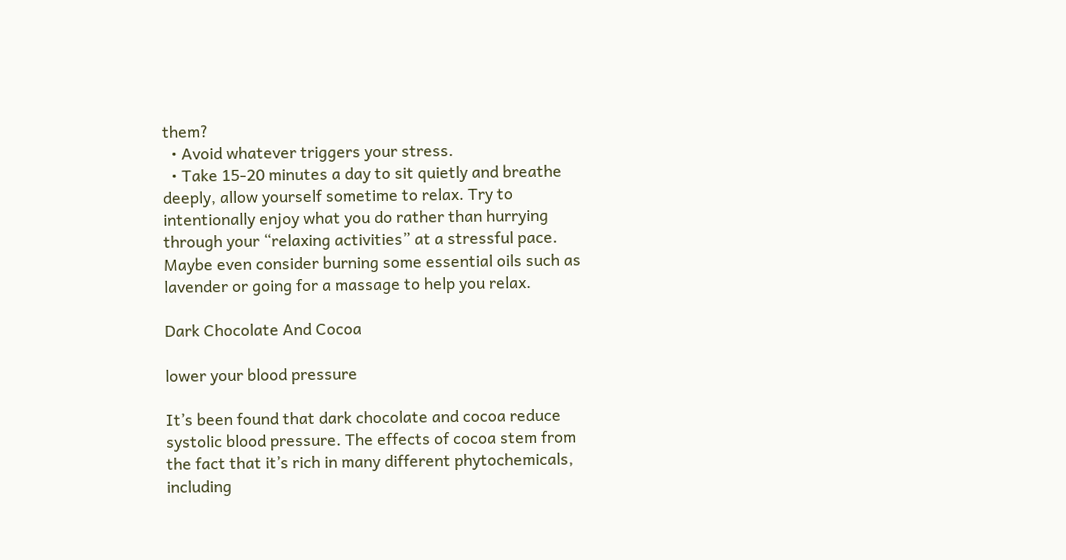them?
  • Avoid whatever triggers your stress.
  • Take 15-20 minutes a day to sit quietly and breathe deeply, allow yourself sometime to relax. Try to intentionally enjoy what you do rather than hurrying through your “relaxing activities” at a stressful pace. Maybe even consider burning some essential oils such as lavender or going for a massage to help you relax.

Dark Chocolate And Cocoa

lower your blood pressure

It’s been found that dark chocolate and cocoa reduce systolic blood pressure. The effects of cocoa stem from the fact that it’s rich in many different phytochemicals, including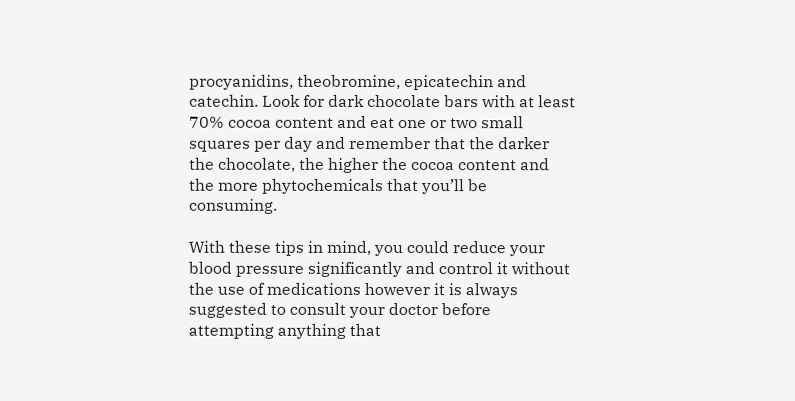procyanidins, theobromine, epicatechin and catechin. Look for dark chocolate bars with at least 70% cocoa content and eat one or two small squares per day and remember that the darker the chocolate, the higher the cocoa content and the more phytochemicals that you’ll be consuming.

With these tips in mind, you could reduce your blood pressure significantly and control it without the use of medications however it is always suggested to consult your doctor before attempting anything that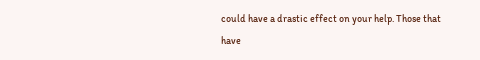could have a drastic effect on your help. Those that have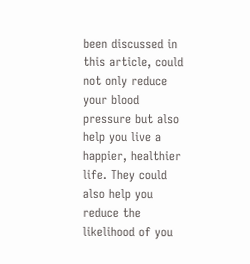been discussed in this article, could not only reduce your blood pressure but also help you live a happier, healthier life. They could also help you reduce the likelihood of you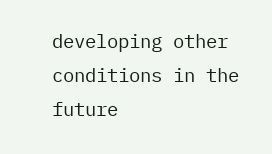developing other conditions in the future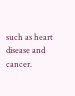such as heart disease and cancer.